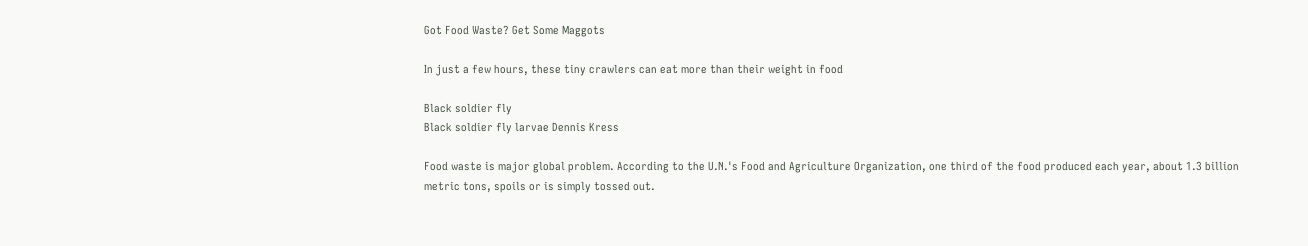Got Food Waste? Get Some Maggots

In just a few hours, these tiny crawlers can eat more than their weight in food

Black soldier fly
Black soldier fly larvae Dennis Kress

Food waste is major global problem. According to the U.N.'s Food and Agriculture Organization, one third of the food produced each year, about 1.3 billion metric tons, spoils or is simply tossed out.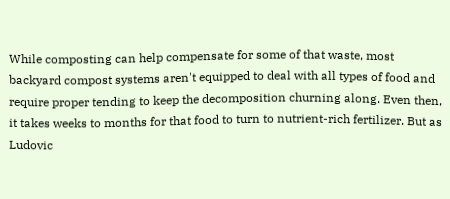While composting can help compensate for some of that waste, most backyard compost systems aren't equipped to deal with all types of food and require proper tending to keep the decomposition churning along. Even then, it takes weeks to months for that food to turn to nutrient-rich fertilizer. But as Ludovic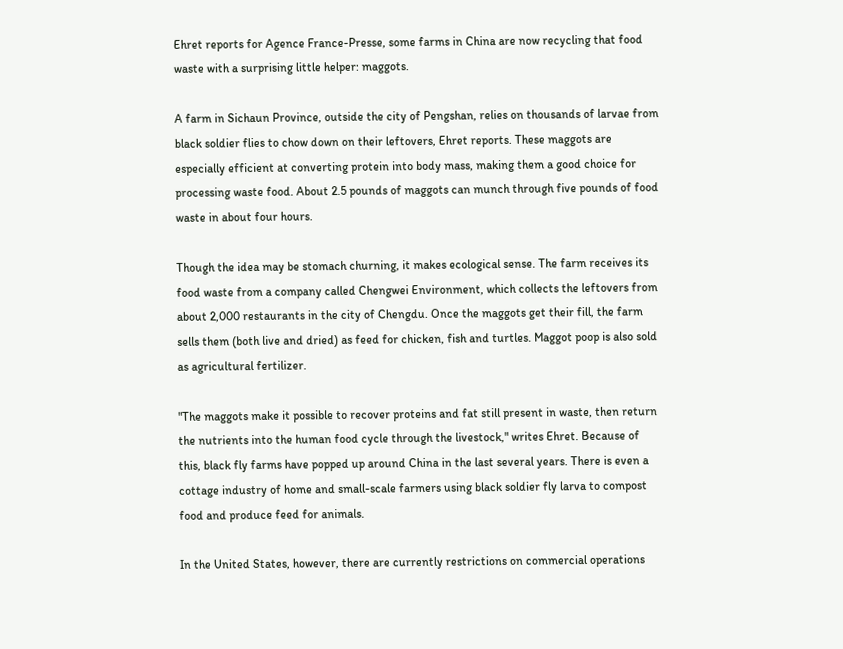Ehret reports for Agence France-Presse, some farms in China are now recycling that food waste with a surprising little helper: maggots.

A farm in Sichaun Province, outside the city of Pengshan, relies on thousands of larvae from black soldier flies to chow down on their leftovers, Ehret reports. These maggots are especially efficient at converting protein into body mass, making them a good choice for processing waste food. About 2.5 pounds of maggots can munch through five pounds of food waste in about four hours.

Though the idea may be stomach churning, it makes ecological sense. The farm receives its food waste from a company called Chengwei Environment, which collects the leftovers from about 2,000 restaurants in the city of Chengdu. Once the maggots get their fill, the farm sells them (both live and dried) as feed for chicken, fish and turtles. Maggot poop is also sold as agricultural fertilizer.

"The maggots make it possible to recover proteins and fat still present in waste, then return the nutrients into the human food cycle through the livestock," writes Ehret. Because of this, black fly farms have popped up around China in the last several years. There is even a cottage industry of home and small-scale farmers using black soldier fly larva to compost food and produce feed for animals.

In the United States, however, there are currently restrictions on commercial operations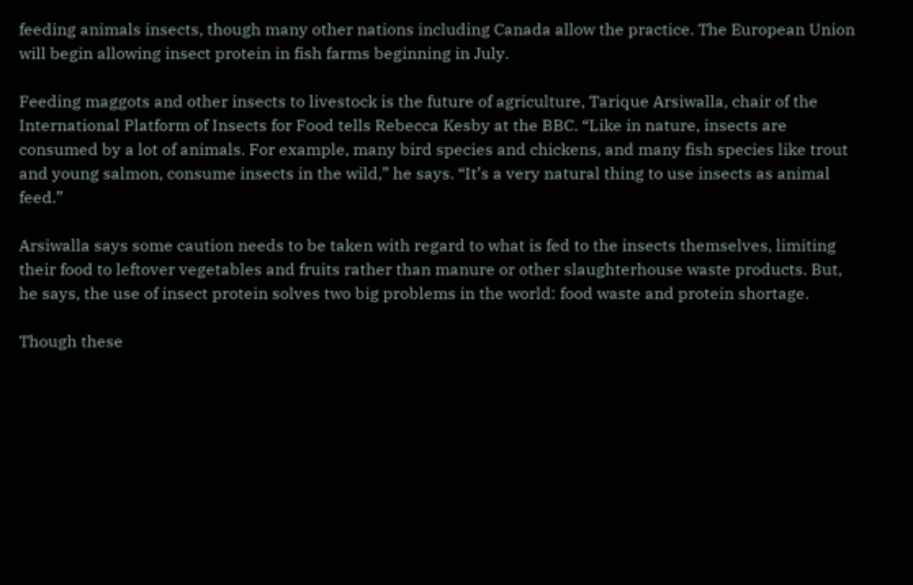feeding animals insects, though many other nations including Canada allow the practice. The European Union will begin allowing insect protein in fish farms beginning in July.

Feeding maggots and other insects to livestock is the future of agriculture, Tarique Arsiwalla, chair of the International Platform of Insects for Food tells Rebecca Kesby at the BBC. “Like in nature, insects are consumed by a lot of animals. For example, many bird species and chickens, and many fish species like trout and young salmon, consume insects in the wild,” he says. “It’s a very natural thing to use insects as animal feed.”

Arsiwalla says some caution needs to be taken with regard to what is fed to the insects themselves, limiting their food to leftover vegetables and fruits rather than manure or other slaughterhouse waste products. But, he says, the use of insect protein solves two big problems in the world: food waste and protein shortage.

Though these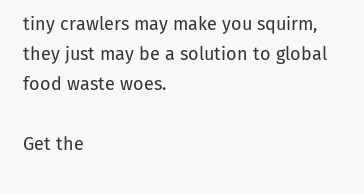tiny crawlers may make you squirm, they just may be a solution to global food waste woes.

Get the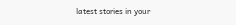latest stories in your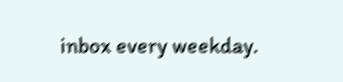inbox every weekday.